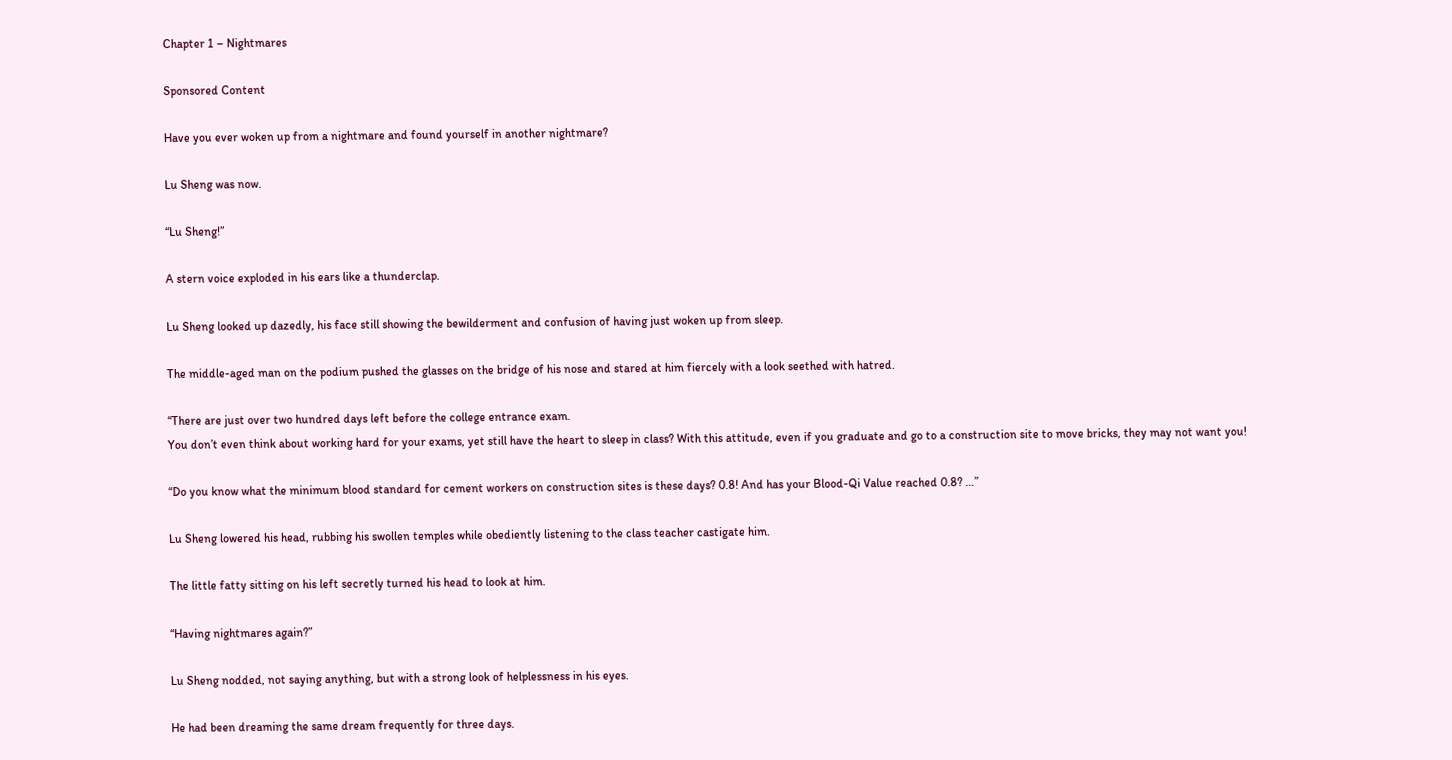Chapter 1 – Nightmares

Sponsored Content

Have you ever woken up from a nightmare and found yourself in another nightmare?

Lu Sheng was now.

“Lu Sheng!”

A stern voice exploded in his ears like a thunderclap.

Lu Sheng looked up dazedly, his face still showing the bewilderment and confusion of having just woken up from sleep.

The middle-aged man on the podium pushed the glasses on the bridge of his nose and stared at him fiercely with a look seethed with hatred.

“There are just over two hundred days left before the college entrance exam.
You don’t even think about working hard for your exams, yet still have the heart to sleep in class? With this attitude, even if you graduate and go to a construction site to move bricks, they may not want you!

“Do you know what the minimum blood standard for cement workers on construction sites is these days? 0.8! And has your Blood-Qi Value reached 0.8? …”

Lu Sheng lowered his head, rubbing his swollen temples while obediently listening to the class teacher castigate him.

The little fatty sitting on his left secretly turned his head to look at him.

“Having nightmares again?”

Lu Sheng nodded, not saying anything, but with a strong look of helplessness in his eyes.

He had been dreaming the same dream frequently for three days.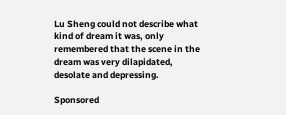Lu Sheng could not describe what kind of dream it was, only remembered that the scene in the dream was very dilapidated, desolate and depressing.

Sponsored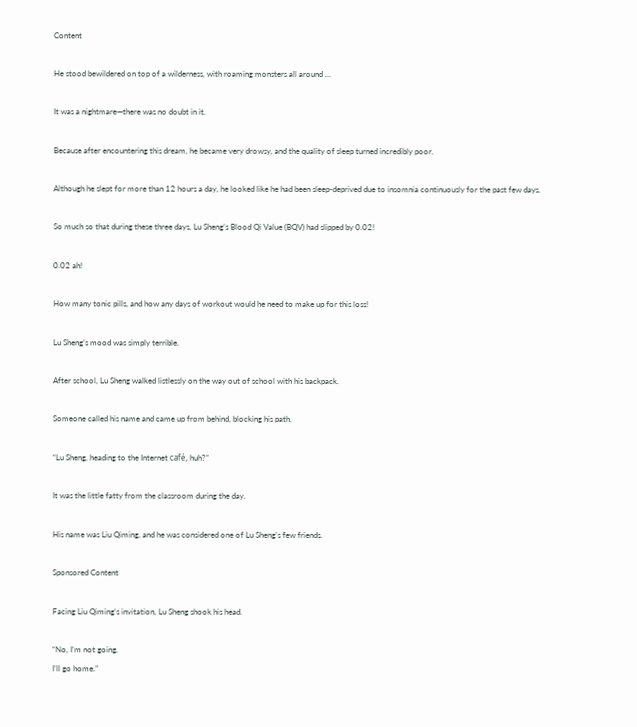Content

He stood bewildered on top of a wilderness, with roaming monsters all around …

It was a nightmare—there was no doubt in it.

Because after encountering this dream, he became very drowsy, and the quality of sleep turned incredibly poor.

Although he slept for more than 12 hours a day, he looked like he had been sleep-deprived due to insomnia continuously for the past few days.

So much so that during these three days, Lu Sheng’s Blood Qi Value (BQV) had slipped by 0.02!

0.02 ah!

How many tonic pills, and how any days of workout would he need to make up for this loss!

Lu Sheng’s mood was simply terrible.

After school, Lu Sheng walked listlessly on the way out of school with his backpack.

Someone called his name and came up from behind, blocking his path.

“Lu Sheng, heading to the Internet café, huh?”

It was the little fatty from the classroom during the day.

His name was Liu Qiming, and he was considered one of Lu Sheng’s few friends.

Sponsored Content

Facing Liu Qiming’s invitation, Lu Sheng shook his head.

“No, I’m not going.
I’ll go home.”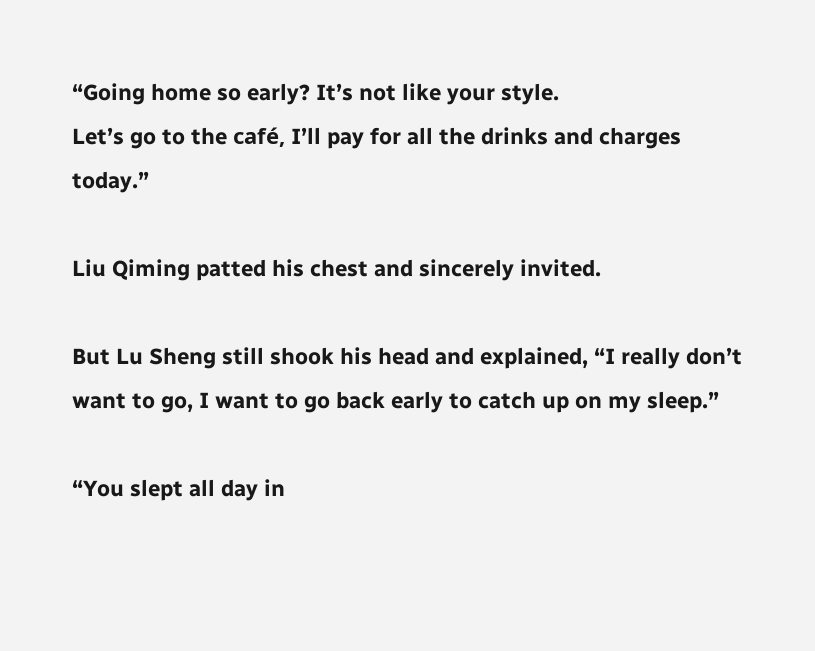“Going home so early? It’s not like your style.
Let’s go to the café, I’ll pay for all the drinks and charges today.”

Liu Qiming patted his chest and sincerely invited.

But Lu Sheng still shook his head and explained, “I really don’t want to go, I want to go back early to catch up on my sleep.”

“You slept all day in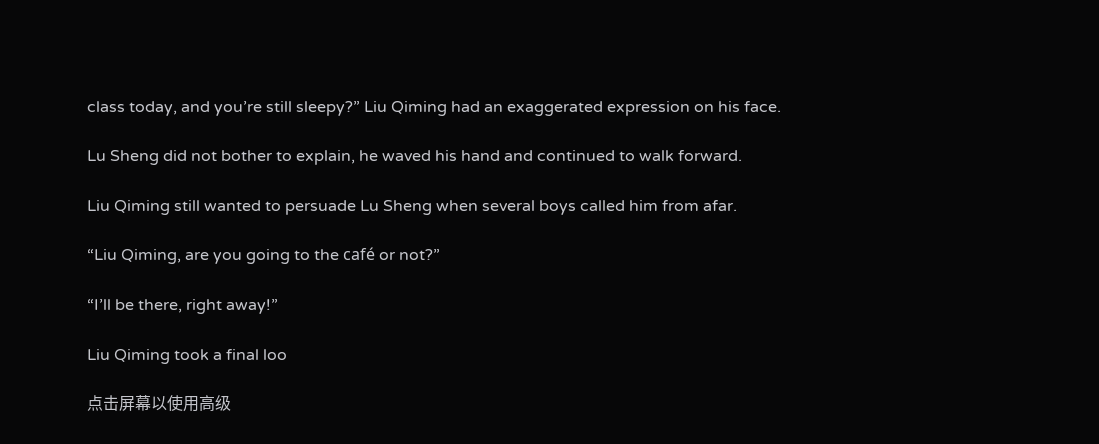class today, and you’re still sleepy?” Liu Qiming had an exaggerated expression on his face.

Lu Sheng did not bother to explain, he waved his hand and continued to walk forward.

Liu Qiming still wanted to persuade Lu Sheng when several boys called him from afar.

“Liu Qiming, are you going to the café or not?”

“I’ll be there, right away!”

Liu Qiming took a final loo

点击屏幕以使用高级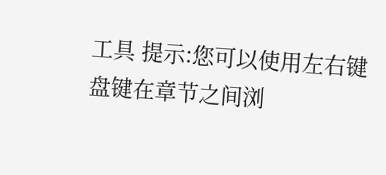工具 提示:您可以使用左右键盘键在章节之间浏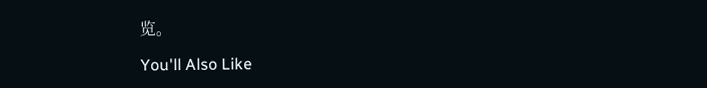览。

You'll Also Like